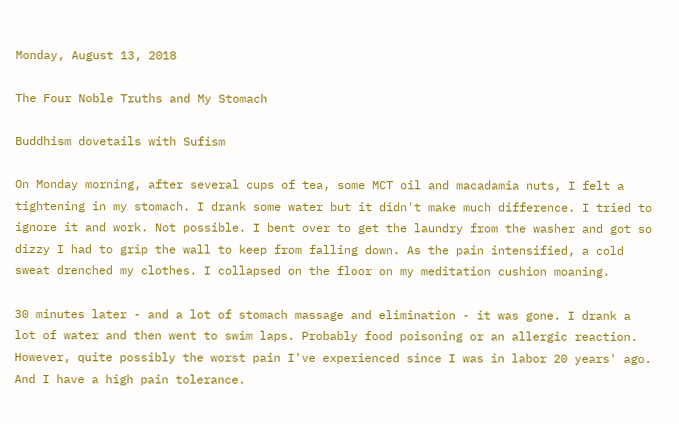Monday, August 13, 2018

The Four Noble Truths and My Stomach

Buddhism dovetails with Sufism

On Monday morning, after several cups of tea, some MCT oil and macadamia nuts, I felt a tightening in my stomach. I drank some water but it didn't make much difference. I tried to ignore it and work. Not possible. I bent over to get the laundry from the washer and got so dizzy I had to grip the wall to keep from falling down. As the pain intensified, a cold sweat drenched my clothes. I collapsed on the floor on my meditation cushion moaning.

30 minutes later - and a lot of stomach massage and elimination - it was gone. I drank a lot of water and then went to swim laps. Probably food poisoning or an allergic reaction. However, quite possibly the worst pain I've experienced since I was in labor 20 years' ago. And I have a high pain tolerance.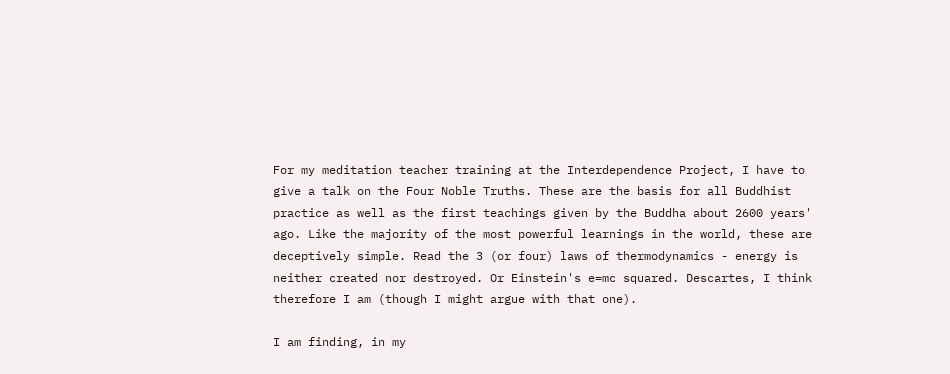For my meditation teacher training at the Interdependence Project, I have to give a talk on the Four Noble Truths. These are the basis for all Buddhist practice as well as the first teachings given by the Buddha about 2600 years' ago. Like the majority of the most powerful learnings in the world, these are deceptively simple. Read the 3 (or four) laws of thermodynamics - energy is neither created nor destroyed. Or Einstein's e=mc squared. Descartes, I think therefore I am (though I might argue with that one).

I am finding, in my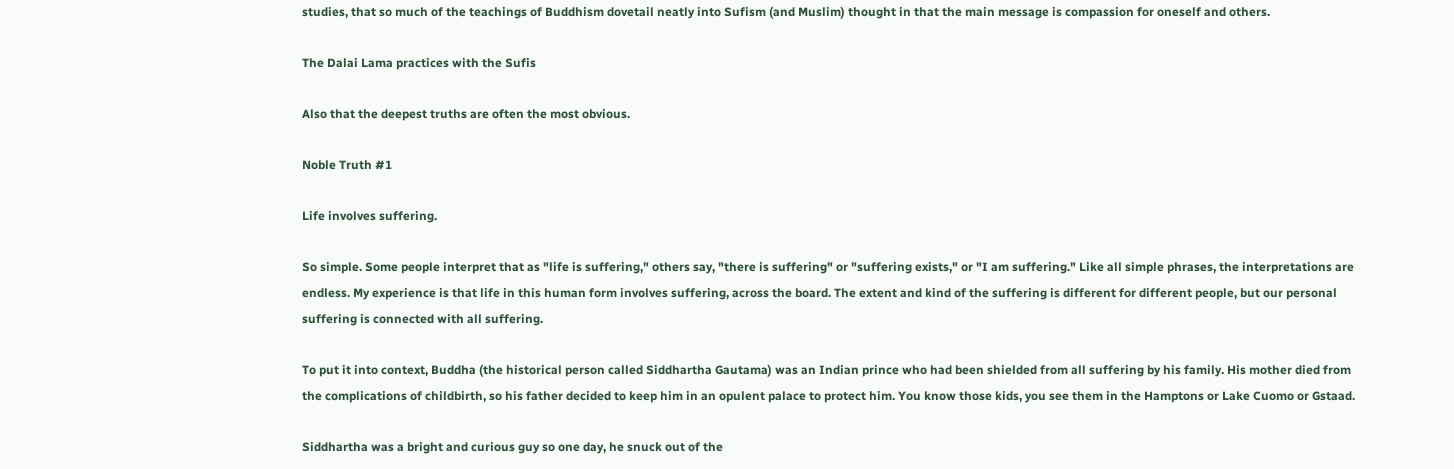studies, that so much of the teachings of Buddhism dovetail neatly into Sufism (and Muslim) thought in that the main message is compassion for oneself and others.

The Dalai Lama practices with the Sufis

Also that the deepest truths are often the most obvious.

Noble Truth #1

Life involves suffering.

So simple. Some people interpret that as "life is suffering," others say, "there is suffering" or "suffering exists," or "I am suffering." Like all simple phrases, the interpretations are endless. My experience is that life in this human form involves suffering, across the board. The extent and kind of the suffering is different for different people, but our personal suffering is connected with all suffering.

To put it into context, Buddha (the historical person called Siddhartha Gautama) was an Indian prince who had been shielded from all suffering by his family. His mother died from the complications of childbirth, so his father decided to keep him in an opulent palace to protect him. You know those kids, you see them in the Hamptons or Lake Cuomo or Gstaad.

Siddhartha was a bright and curious guy so one day, he snuck out of the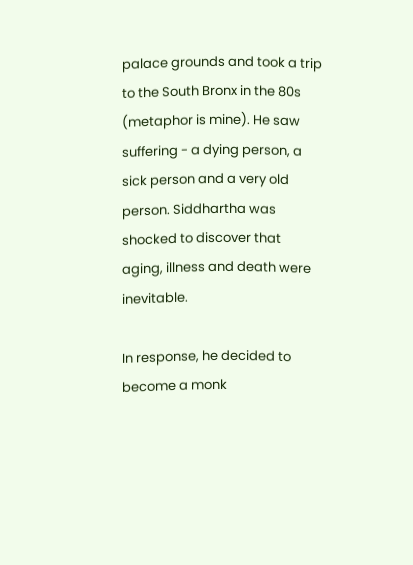palace grounds and took a trip to the South Bronx in the 80s (metaphor is mine). He saw suffering - a dying person, a sick person and a very old person. Siddhartha was shocked to discover that aging, illness and death were  inevitable.

In response, he decided to become a monk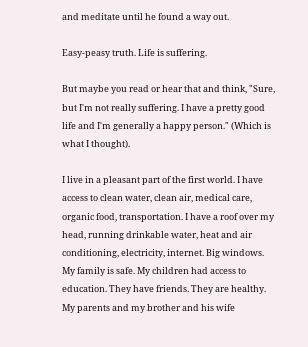and meditate until he found a way out.

Easy-peasy truth. Life is suffering.

But maybe you read or hear that and think, "Sure, but I'm not really suffering. I have a pretty good life and I'm generally a happy person." (Which is what I thought).

I live in a pleasant part of the first world. I have access to clean water, clean air, medical care, organic food, transportation. I have a roof over my head, running drinkable water, heat and air conditioning, electricity, internet. Big windows. My family is safe. My children had access to education. They have friends. They are healthy. My parents and my brother and his wife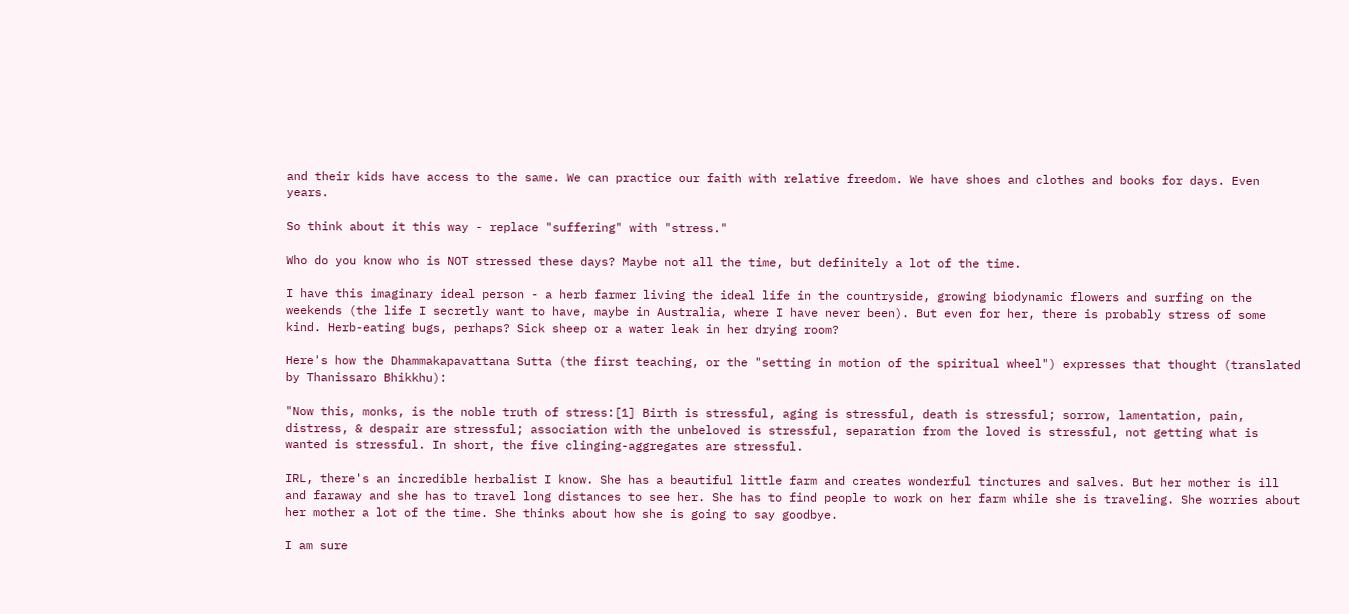and their kids have access to the same. We can practice our faith with relative freedom. We have shoes and clothes and books for days. Even years.

So think about it this way - replace "suffering" with "stress."

Who do you know who is NOT stressed these days? Maybe not all the time, but definitely a lot of the time.

I have this imaginary ideal person - a herb farmer living the ideal life in the countryside, growing biodynamic flowers and surfing on the weekends (the life I secretly want to have, maybe in Australia, where I have never been). But even for her, there is probably stress of some kind. Herb-eating bugs, perhaps? Sick sheep or a water leak in her drying room?

Here's how the Dhammakapavattana Sutta (the first teaching, or the "setting in motion of the spiritual wheel") expresses that thought (translated by Thanissaro Bhikkhu):

"Now this, monks, is the noble truth of stress:[1] Birth is stressful, aging is stressful, death is stressful; sorrow, lamentation, pain, distress, & despair are stressful; association with the unbeloved is stressful, separation from the loved is stressful, not getting what is wanted is stressful. In short, the five clinging-aggregates are stressful.

IRL, there's an incredible herbalist I know. She has a beautiful little farm and creates wonderful tinctures and salves. But her mother is ill and faraway and she has to travel long distances to see her. She has to find people to work on her farm while she is traveling. She worries about her mother a lot of the time. She thinks about how she is going to say goodbye.

I am sure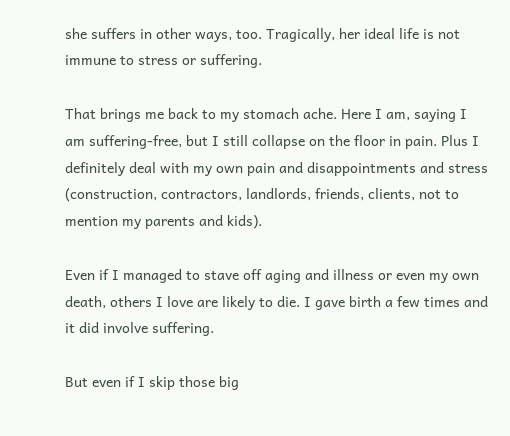she suffers in other ways, too. Tragically, her ideal life is not immune to stress or suffering.

That brings me back to my stomach ache. Here I am, saying I am suffering-free, but I still collapse on the floor in pain. Plus I definitely deal with my own pain and disappointments and stress (construction, contractors, landlords, friends, clients, not to mention my parents and kids).

Even if I managed to stave off aging and illness or even my own death, others I love are likely to die. I gave birth a few times and it did involve suffering.

But even if I skip those big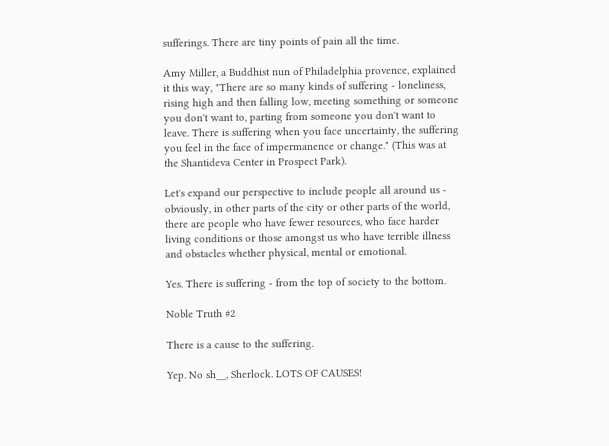sufferings. There are tiny points of pain all the time.

Amy Miller, a Buddhist nun of Philadelphia provence, explained it this way, "There are so many kinds of suffering - loneliness, rising high and then falling low, meeting something or someone you don't want to, parting from someone you don't want to leave. There is suffering when you face uncertainty, the suffering you feel in the face of impermanence or change." (This was at the Shantideva Center in Prospect Park).

Let's expand our perspective to include people all around us - obviously, in other parts of the city or other parts of the world, there are people who have fewer resources, who face harder living conditions or those amongst us who have terrible illness and obstacles whether physical, mental or emotional.

Yes. There is suffering - from the top of society to the bottom.

Noble Truth #2

There is a cause to the suffering.

Yep. No sh__, Sherlock. LOTS OF CAUSES!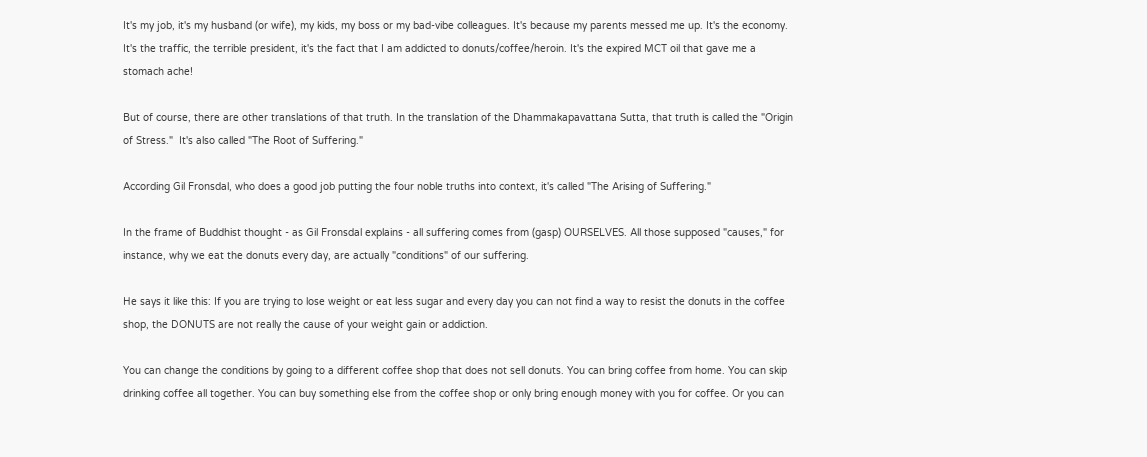It's my job, it's my husband (or wife), my kids, my boss or my bad-vibe colleagues. It's because my parents messed me up. It's the economy. It's the traffic, the terrible president, it's the fact that I am addicted to donuts/coffee/heroin. It's the expired MCT oil that gave me a stomach ache!

But of course, there are other translations of that truth. In the translation of the Dhammakapavattana Sutta, that truth is called the "Origin of Stress."  It's also called "The Root of Suffering."

According Gil Fronsdal, who does a good job putting the four noble truths into context, it's called "The Arising of Suffering."

In the frame of Buddhist thought - as Gil Fronsdal explains - all suffering comes from (gasp) OURSELVES. All those supposed "causes," for instance, why we eat the donuts every day, are actually "conditions" of our suffering.

He says it like this: If you are trying to lose weight or eat less sugar and every day you can not find a way to resist the donuts in the coffee shop, the DONUTS are not really the cause of your weight gain or addiction.

You can change the conditions by going to a different coffee shop that does not sell donuts. You can bring coffee from home. You can skip drinking coffee all together. You can buy something else from the coffee shop or only bring enough money with you for coffee. Or you can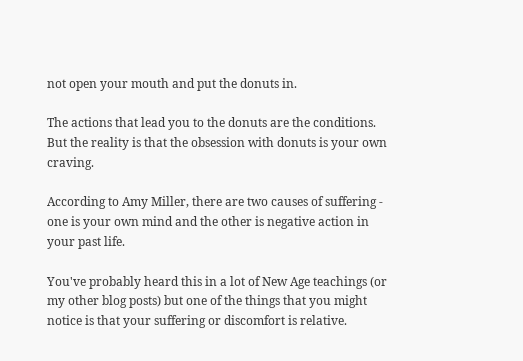not open your mouth and put the donuts in.

The actions that lead you to the donuts are the conditions. But the reality is that the obsession with donuts is your own craving.

According to Amy Miller, there are two causes of suffering - one is your own mind and the other is negative action in your past life.

You've probably heard this in a lot of New Age teachings (or my other blog posts) but one of the things that you might notice is that your suffering or discomfort is relative.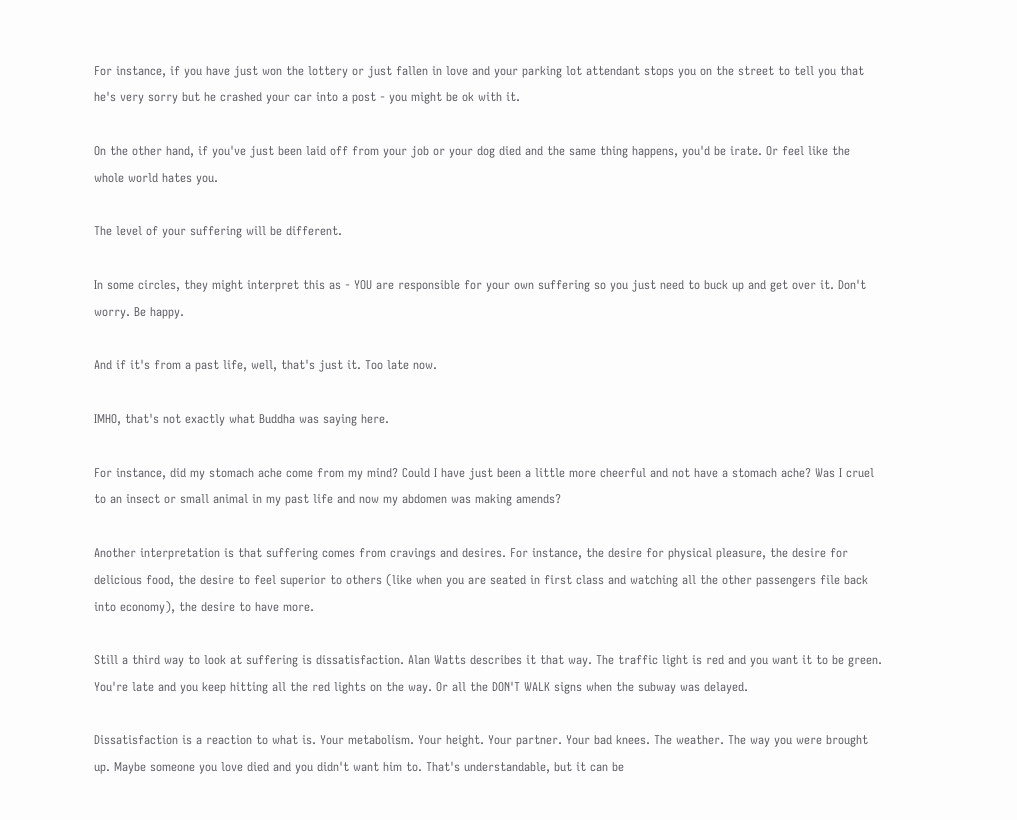For instance, if you have just won the lottery or just fallen in love and your parking lot attendant stops you on the street to tell you that he's very sorry but he crashed your car into a post - you might be ok with it.

On the other hand, if you've just been laid off from your job or your dog died and the same thing happens, you'd be irate. Or feel like the whole world hates you.

The level of your suffering will be different.

In some circles, they might interpret this as - YOU are responsible for your own suffering so you just need to buck up and get over it. Don't worry. Be happy.

And if it's from a past life, well, that's just it. Too late now.

IMHO, that's not exactly what Buddha was saying here.

For instance, did my stomach ache come from my mind? Could I have just been a little more cheerful and not have a stomach ache? Was I cruel to an insect or small animal in my past life and now my abdomen was making amends?

Another interpretation is that suffering comes from cravings and desires. For instance, the desire for physical pleasure, the desire for delicious food, the desire to feel superior to others (like when you are seated in first class and watching all the other passengers file back into economy), the desire to have more.

Still a third way to look at suffering is dissatisfaction. Alan Watts describes it that way. The traffic light is red and you want it to be green. You're late and you keep hitting all the red lights on the way. Or all the DON'T WALK signs when the subway was delayed.

Dissatisfaction is a reaction to what is. Your metabolism. Your height. Your partner. Your bad knees. The weather. The way you were brought up. Maybe someone you love died and you didn't want him to. That's understandable, but it can be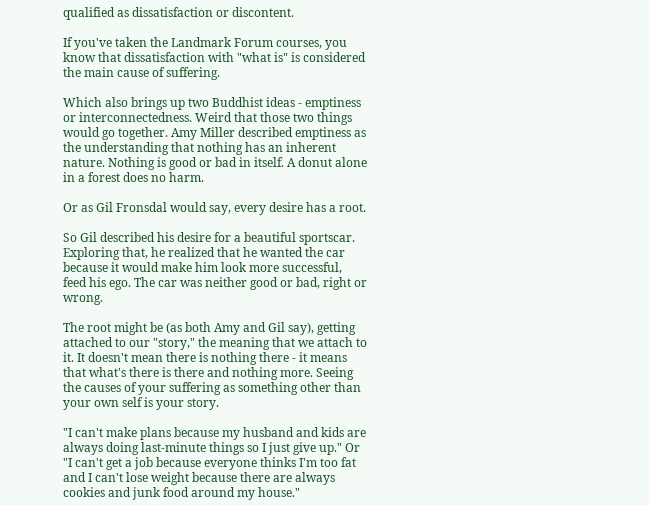qualified as dissatisfaction or discontent.

If you've taken the Landmark Forum courses, you know that dissatisfaction with "what is" is considered the main cause of suffering.

Which also brings up two Buddhist ideas - emptiness or interconnectedness. Weird that those two things would go together. Amy Miller described emptiness as the understanding that nothing has an inherent nature. Nothing is good or bad in itself. A donut alone in a forest does no harm.

Or as Gil Fronsdal would say, every desire has a root.

So Gil described his desire for a beautiful sportscar. Exploring that, he realized that he wanted the car because it would make him look more successful, feed his ego. The car was neither good or bad, right or wrong.

The root might be (as both Amy and Gil say), getting attached to our "story," the meaning that we attach to it. It doesn't mean there is nothing there - it means that what's there is there and nothing more. Seeing the causes of your suffering as something other than your own self is your story.

"I can't make plans because my husband and kids are always doing last-minute things so I just give up." Or "I can't get a job because everyone thinks I'm too fat and I can't lose weight because there are always cookies and junk food around my house."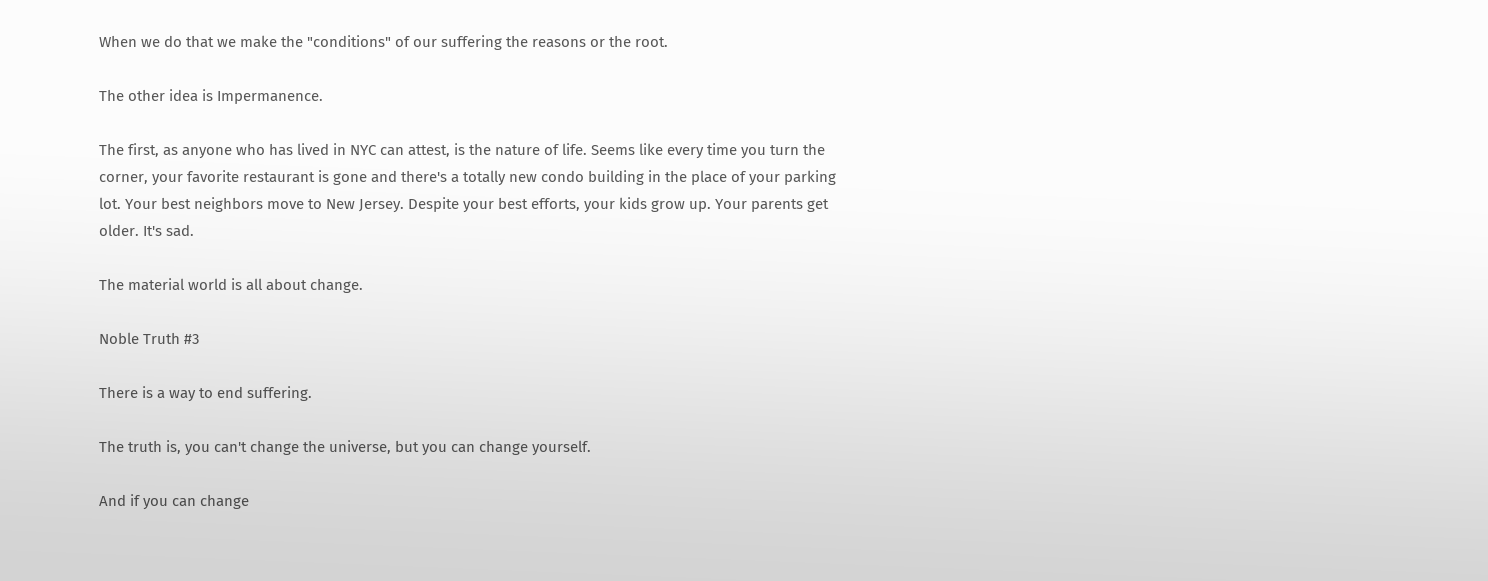When we do that we make the "conditions" of our suffering the reasons or the root.

The other idea is Impermanence.

The first, as anyone who has lived in NYC can attest, is the nature of life. Seems like every time you turn the corner, your favorite restaurant is gone and there's a totally new condo building in the place of your parking lot. Your best neighbors move to New Jersey. Despite your best efforts, your kids grow up. Your parents get older. It's sad.

The material world is all about change.

Noble Truth #3

There is a way to end suffering.

The truth is, you can't change the universe, but you can change yourself.

And if you can change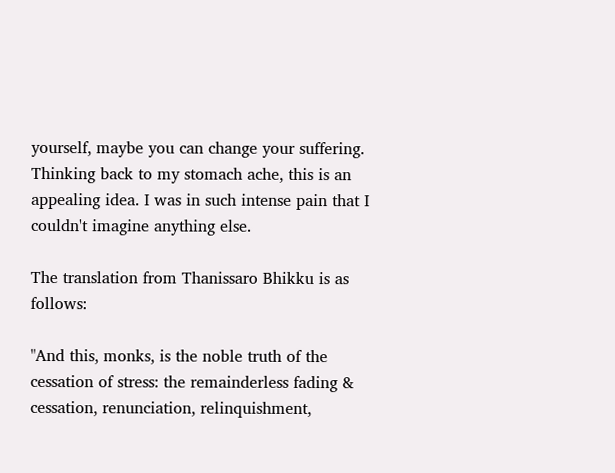yourself, maybe you can change your suffering. Thinking back to my stomach ache, this is an appealing idea. I was in such intense pain that I couldn't imagine anything else.

The translation from Thanissaro Bhikku is as follows:

"And this, monks, is the noble truth of the cessation of stress: the remainderless fading & cessation, renunciation, relinquishment,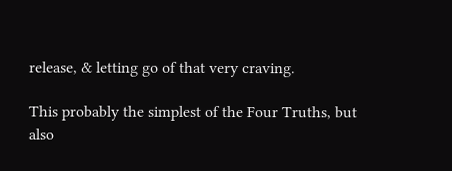release, & letting go of that very craving.

This probably the simplest of the Four Truths, but also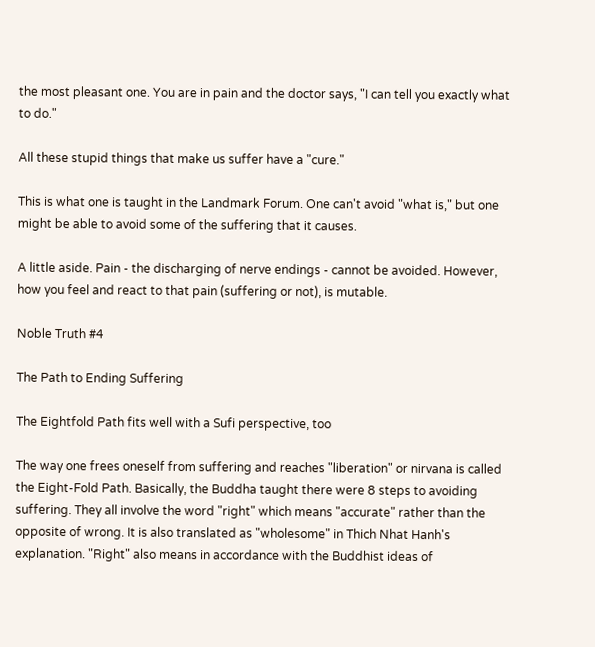the most pleasant one. You are in pain and the doctor says, "I can tell you exactly what to do."

All these stupid things that make us suffer have a "cure."

This is what one is taught in the Landmark Forum. One can't avoid "what is," but one might be able to avoid some of the suffering that it causes.

A little aside. Pain - the discharging of nerve endings - cannot be avoided. However, how you feel and react to that pain (suffering or not), is mutable.

Noble Truth #4

The Path to Ending Suffering

The Eightfold Path fits well with a Sufi perspective, too

The way one frees oneself from suffering and reaches "liberation" or nirvana is called the Eight-Fold Path. Basically, the Buddha taught there were 8 steps to avoiding suffering. They all involve the word "right" which means "accurate" rather than the opposite of wrong. It is also translated as "wholesome" in Thich Nhat Hanh's explanation. "Right" also means in accordance with the Buddhist ideas of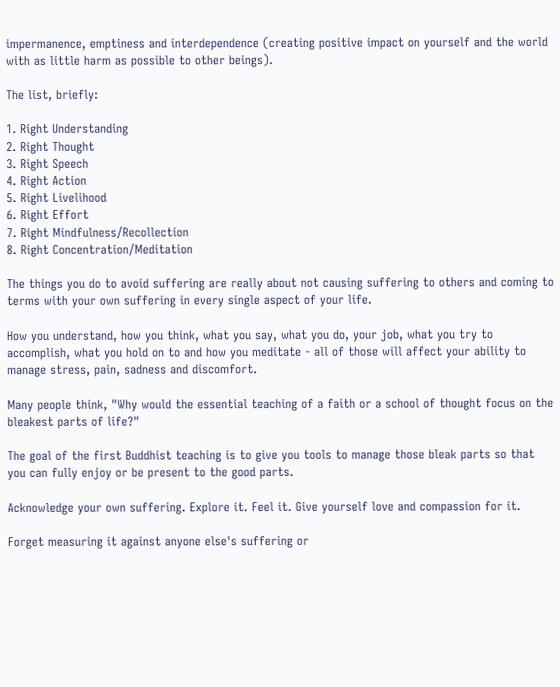impermanence, emptiness and interdependence (creating positive impact on yourself and the world with as little harm as possible to other beings).

The list, briefly:

1. Right Understanding
2. Right Thought
3. Right Speech
4. Right Action
5. Right Livelihood
6. Right Effort
7. Right Mindfulness/Recollection
8. Right Concentration/Meditation

The things you do to avoid suffering are really about not causing suffering to others and coming to terms with your own suffering in every single aspect of your life.

How you understand, how you think, what you say, what you do, your job, what you try to accomplish, what you hold on to and how you meditate - all of those will affect your ability to manage stress, pain, sadness and discomfort.

Many people think, "Why would the essential teaching of a faith or a school of thought focus on the bleakest parts of life?"

The goal of the first Buddhist teaching is to give you tools to manage those bleak parts so that you can fully enjoy or be present to the good parts.

Acknowledge your own suffering. Explore it. Feel it. Give yourself love and compassion for it.

Forget measuring it against anyone else's suffering or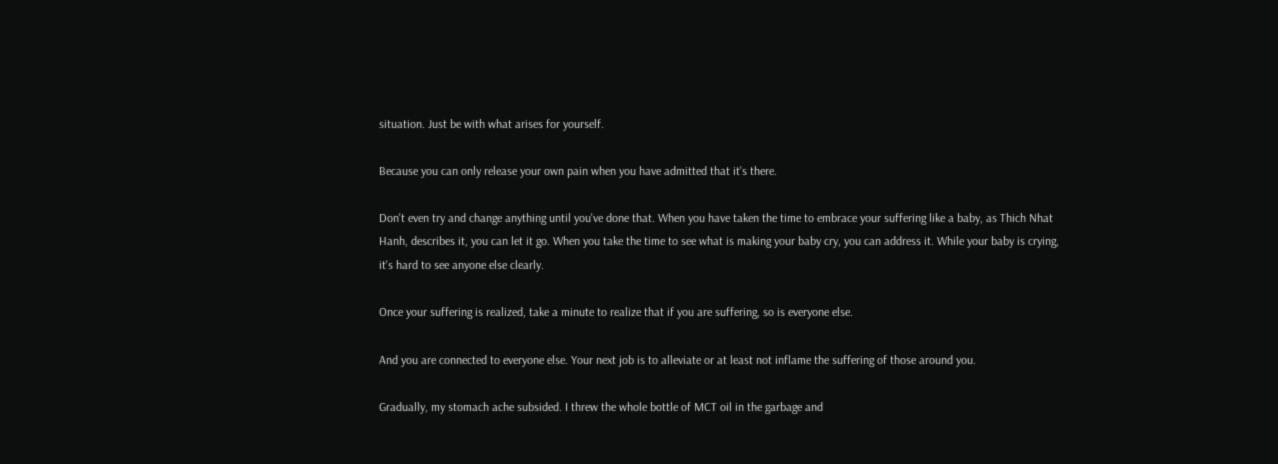situation. Just be with what arises for yourself.

Because you can only release your own pain when you have admitted that it's there.

Don't even try and change anything until you've done that. When you have taken the time to embrace your suffering like a baby, as Thich Nhat Hanh, describes it, you can let it go. When you take the time to see what is making your baby cry, you can address it. While your baby is crying, it's hard to see anyone else clearly.

Once your suffering is realized, take a minute to realize that if you are suffering, so is everyone else.

And you are connected to everyone else. Your next job is to alleviate or at least not inflame the suffering of those around you.

Gradually, my stomach ache subsided. I threw the whole bottle of MCT oil in the garbage and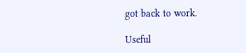got back to work.

Useful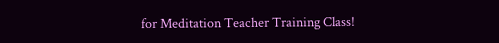for Meditation Teacher Training Class!